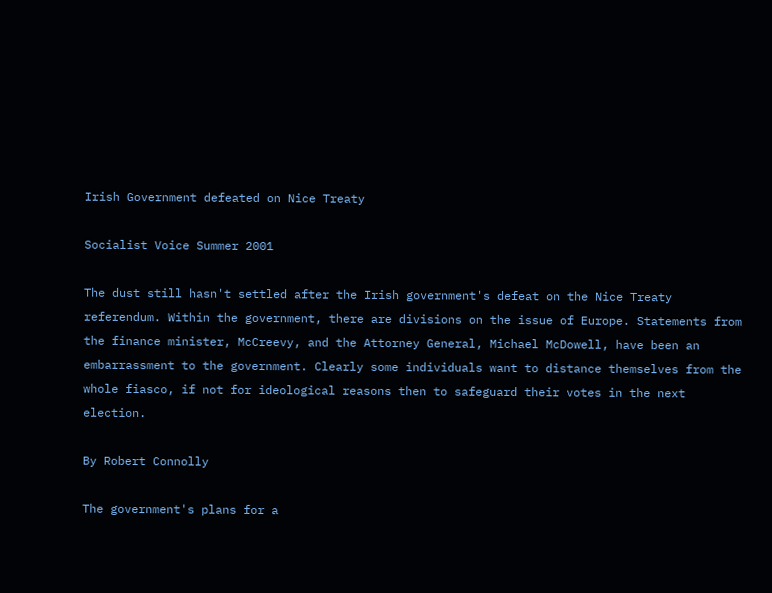Irish Government defeated on Nice Treaty

Socialist Voice Summer 2001

The dust still hasn't settled after the Irish government's defeat on the Nice Treaty referendum. Within the government, there are divisions on the issue of Europe. Statements from the finance minister, McCreevy, and the Attorney General, Michael McDowell, have been an embarrassment to the government. Clearly some individuals want to distance themselves from the whole fiasco, if not for ideological reasons then to safeguard their votes in the next election.

By Robert Connolly

The government's plans for a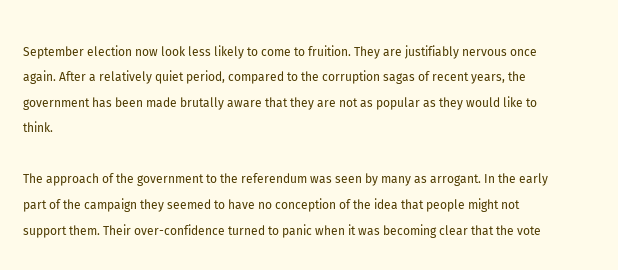September election now look less likely to come to fruition. They are justifiably nervous once again. After a relatively quiet period, compared to the corruption sagas of recent years, the government has been made brutally aware that they are not as popular as they would like to think.

The approach of the government to the referendum was seen by many as arrogant. In the early part of the campaign they seemed to have no conception of the idea that people might not support them. Their over-confidence turned to panic when it was becoming clear that the vote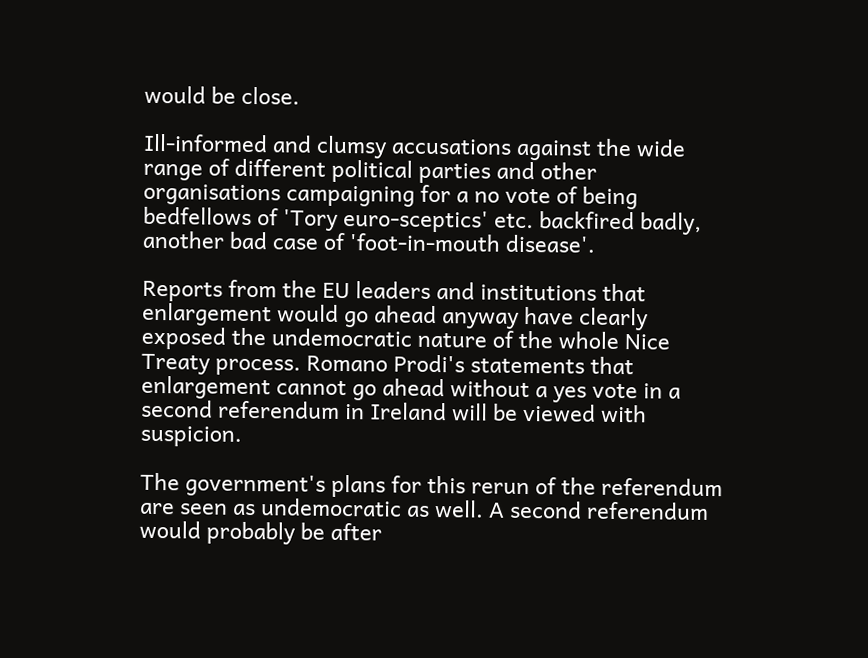would be close.

Ill-informed and clumsy accusations against the wide range of different political parties and other organisations campaigning for a no vote of being bedfellows of 'Tory euro-sceptics' etc. backfired badly, another bad case of 'foot-in-mouth disease'.

Reports from the EU leaders and institutions that enlargement would go ahead anyway have clearly exposed the undemocratic nature of the whole Nice Treaty process. Romano Prodi's statements that enlargement cannot go ahead without a yes vote in a second referendum in Ireland will be viewed with suspicion.

The government's plans for this rerun of the referendum are seen as undemocratic as well. A second referendum would probably be after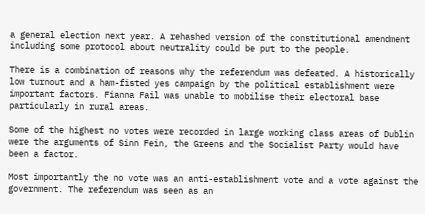a general election next year. A rehashed version of the constitutional amendment including some protocol about neutrality could be put to the people.

There is a combination of reasons why the referendum was defeated. A historically low turnout and a ham-fisted yes campaign by the political establishment were important factors. Fianna Fail was unable to mobilise their electoral base particularly in rural areas.

Some of the highest no votes were recorded in large working class areas of Dublin were the arguments of Sinn Fein, the Greens and the Socialist Party would have been a factor.

Most importantly the no vote was an anti-establishment vote and a vote against the government. The referendum was seen as an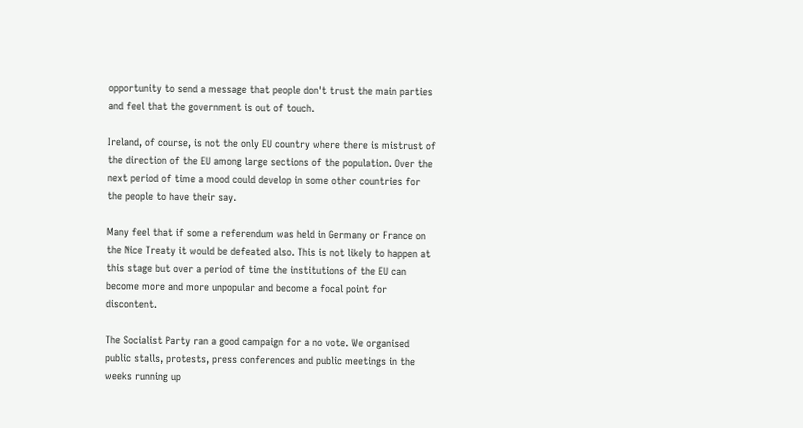opportunity to send a message that people don't trust the main parties and feel that the government is out of touch.

Ireland, of course, is not the only EU country where there is mistrust of the direction of the EU among large sections of the population. Over the next period of time a mood could develop in some other countries for the people to have their say.

Many feel that if some a referendum was held in Germany or France on the Nice Treaty it would be defeated also. This is not likely to happen at this stage but over a period of time the institutions of the EU can become more and more unpopular and become a focal point for discontent.

The Socialist Party ran a good campaign for a no vote. We organised public stalls, protests, press conferences and public meetings in the weeks running up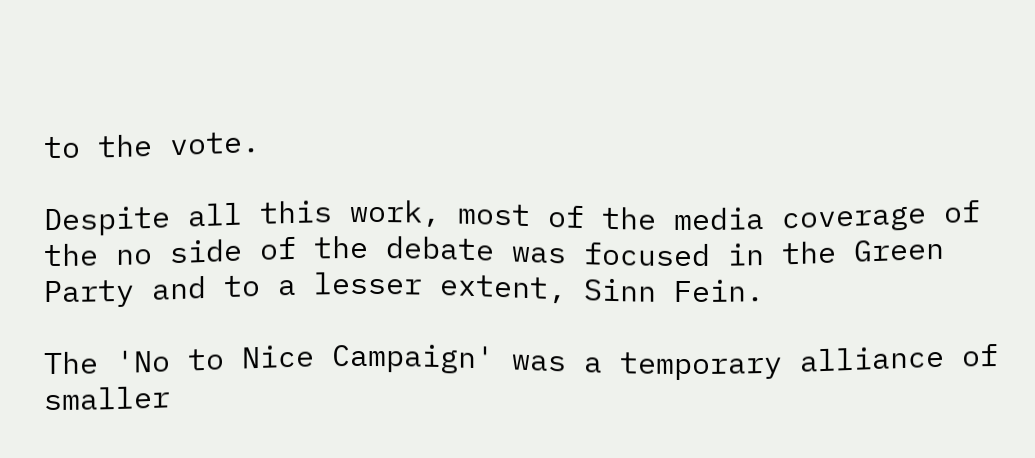to the vote.

Despite all this work, most of the media coverage of the no side of the debate was focused in the Green Party and to a lesser extent, Sinn Fein.

The 'No to Nice Campaign' was a temporary alliance of smaller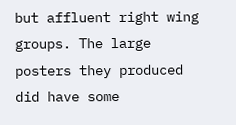but affluent right wing groups. The large posters they produced did have some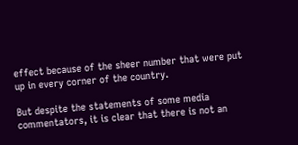effect because of the sheer number that were put up in every corner of the country.

But despite the statements of some media commentators, it is clear that there is not an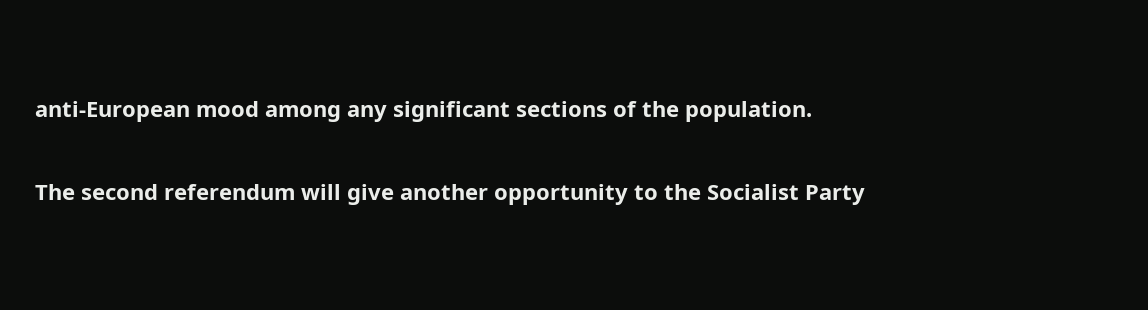anti-European mood among any significant sections of the population.

The second referendum will give another opportunity to the Socialist Party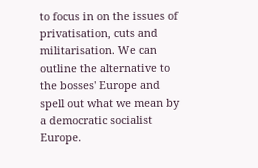to focus in on the issues of privatisation, cuts and militarisation. We can outline the alternative to the bosses' Europe and spell out what we mean by a democratic socialist Europe.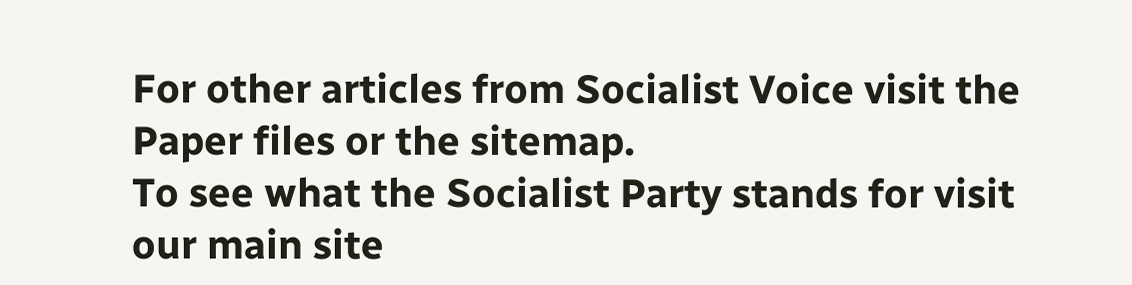For other articles from Socialist Voice visit the Paper files or the sitemap.
To see what the Socialist Party stands for visit our main site